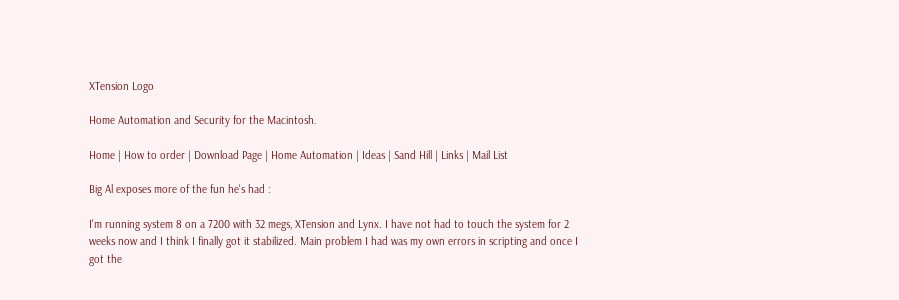XTension Logo

Home Automation and Security for the Macintosh.

Home | How to order | Download Page | Home Automation | Ideas | Sand Hill | Links | Mail List

Big Al exposes more of the fun he's had :

I'm running system 8 on a 7200 with 32 megs, XTension and Lynx. I have not had to touch the system for 2 weeks now and I think I finally got it stabilized. Main problem I had was my own errors in scripting and once I got the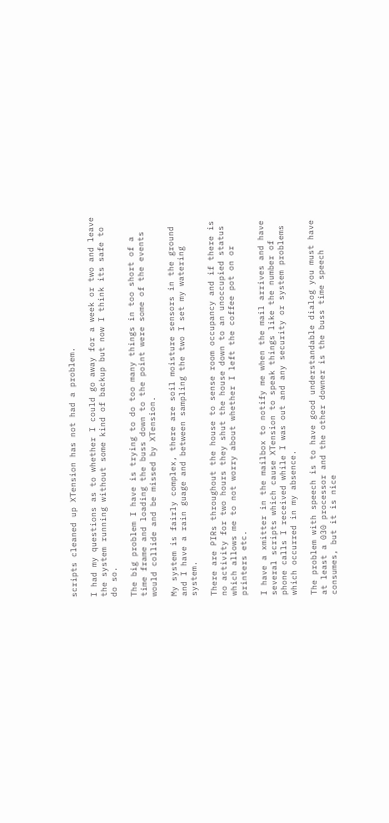scripts cleaned up XTension has not had a problem.

I had my questions as to whether I could go away for a week or two and leave the system running without some kind of backup but now I think its safe to do so.

The big problem I have is trying to do too many things in too short of a time frame and loading the buss down to the point were some of the events would collide and be missed by XTension.

My system is fairly complex, there are soil moisture sensors in the ground and I have a rain guage and between sampling the two I set my watering system.

There are PIRs throughout the house to sense room occupancy and if there is no activity for two hours they shut the house down to an unoccupied status which allows me to not worry about whether I left the coffee pot on or printers etc.

I have a xmitter in the mailbox to notify me when the mail arrives and have several scripts which cause XTension to speak things like the number of phone calls I received while I was out and any security or system problems which occurred in my absence.

The problem with speech is to have good understandable dialog you must have at least a 030 processor and the other downer is the buss time speech consumes, but it is nice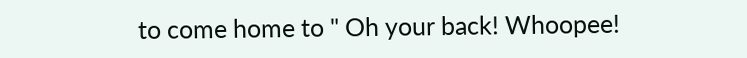to come home to " Oh your back! Whoopee!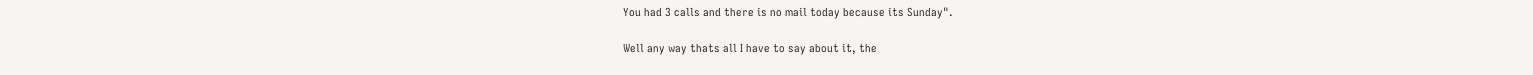You had 3 calls and there is no mail today because its Sunday".

Well any way thats all I have to say about it, the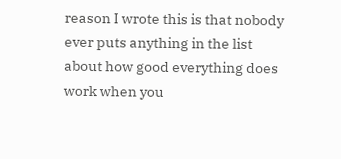reason I wrote this is that nobody ever puts anything in the list about how good everything does work when you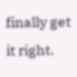finally get it right.